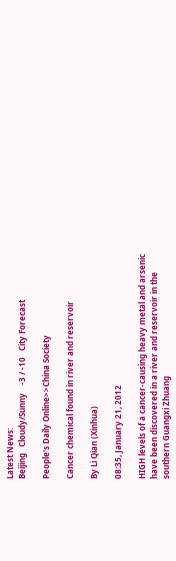Latest News:
Beijing   Cloudy/Sunny    -3 / -10   City Forecast

People's Daily Online>>China Society

Cancer chemical found in river and reservoir

By Li Qian (Xinhua)

08:35, January 21, 2012

HIGH levels of a cancer-causing heavy metal and arsenic have been discovered in a river and reservoir in the southern Guangxi Zhuang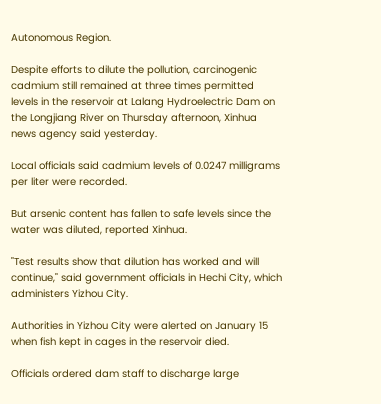Autonomous Region.

Despite efforts to dilute the pollution, carcinogenic cadmium still remained at three times permitted levels in the reservoir at Lalang Hydroelectric Dam on the Longjiang River on Thursday afternoon, Xinhua news agency said yesterday.

Local officials said cadmium levels of 0.0247 milligrams per liter were recorded.

But arsenic content has fallen to safe levels since the water was diluted, reported Xinhua.

"Test results show that dilution has worked and will continue," said government officials in Hechi City, which administers Yizhou City.

Authorities in Yizhou City were alerted on January 15 when fish kept in cages in the reservoir died.

Officials ordered dam staff to discharge large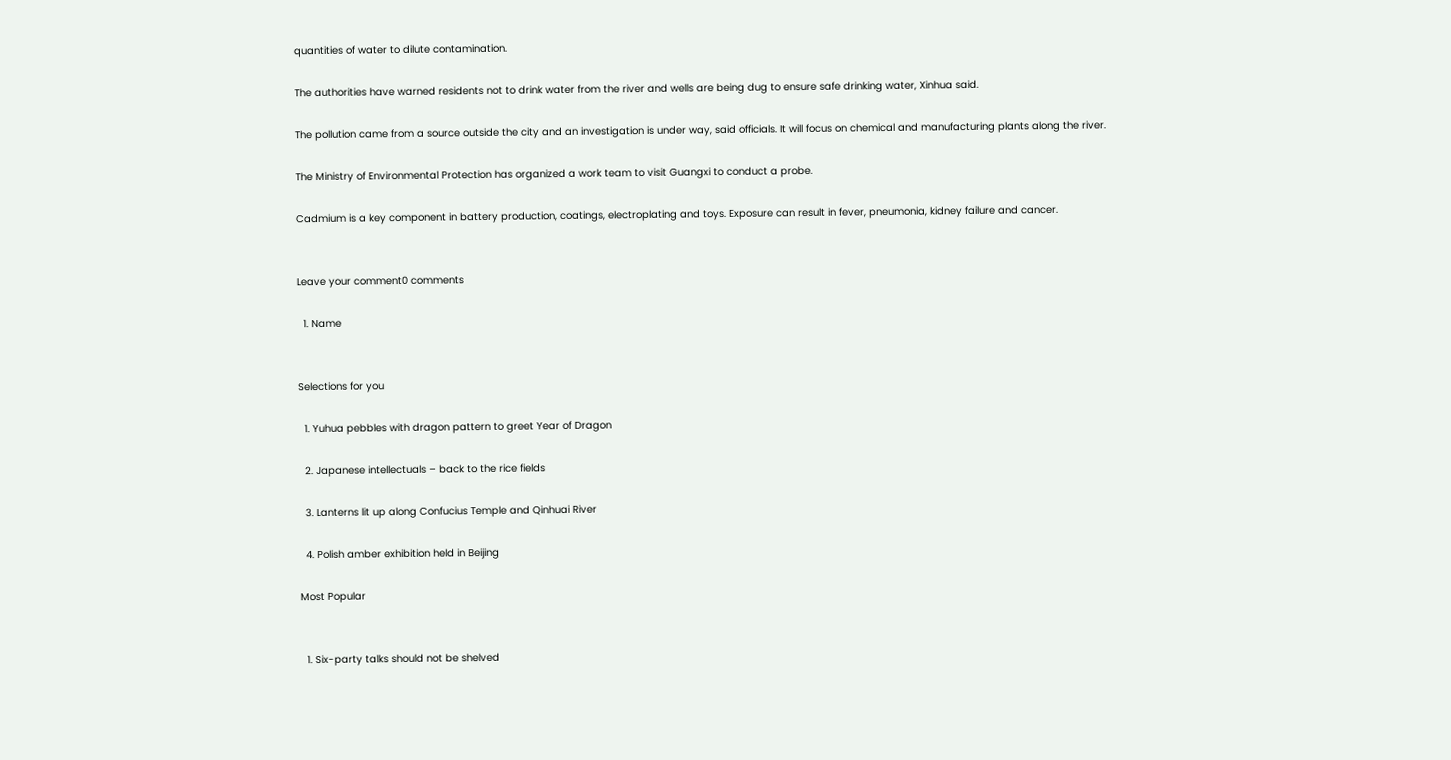quantities of water to dilute contamination.

The authorities have warned residents not to drink water from the river and wells are being dug to ensure safe drinking water, Xinhua said.

The pollution came from a source outside the city and an investigation is under way, said officials. It will focus on chemical and manufacturing plants along the river.

The Ministry of Environmental Protection has organized a work team to visit Guangxi to conduct a probe.

Cadmium is a key component in battery production, coatings, electroplating and toys. Exposure can result in fever, pneumonia, kidney failure and cancer.


Leave your comment0 comments

  1. Name


Selections for you

  1. Yuhua pebbles with dragon pattern to greet Year of Dragon

  2. Japanese intellectuals – back to the rice fields

  3. Lanterns lit up along Confucius Temple and Qinhuai River

  4. Polish amber exhibition held in Beijing

Most Popular


  1. Six-party talks should not be shelved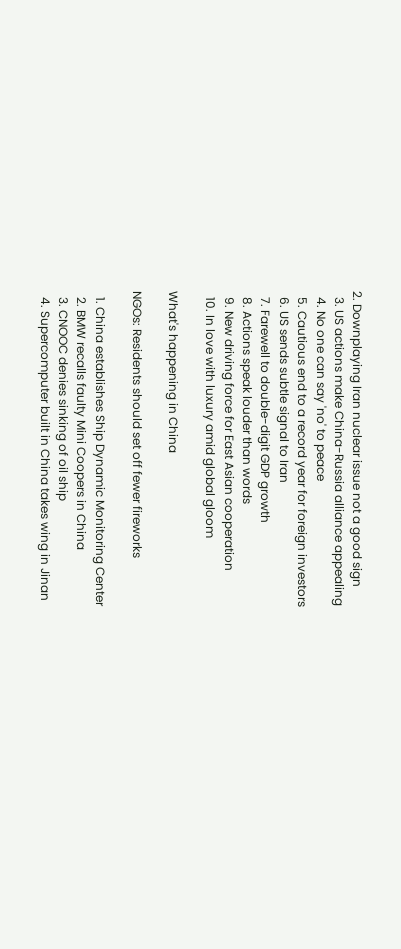2. Downplaying Iran nuclear issue not a good sign
  3. US actions make China-Russia alliance appealing
  4. No one can say 'no' to peace
  5. Cautious end to a record year for foreign investors
  6. US sends subtle signal to Iran
  7. Farewell to double-digit GDP growth
  8. Actions speak louder than words
  9. New driving force for East Asian cooperation
  10. In love with luxury amid global gloom

What's happening in China

NGOs: Residents should set off fewer fireworks

  1. China establishes Ship Dynamic Monitoring Center
  2. BMW recalls faulty Mini Coopers in China
  3. CNOOC denies sinking of oil ship
  4. Supercomputer built in China takes wing in Jinan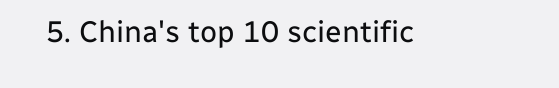5. China's top 10 scientific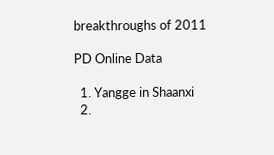breakthroughs of 2011

PD Online Data

  1. Yangge in Shaanxi
  2.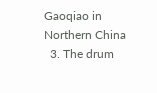Gaoqiao in Northern China
  3. The drum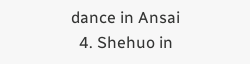dance in Ansai
  4. Shehuo in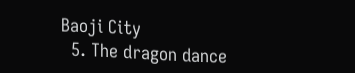Baoji City
  5. The dragon dance